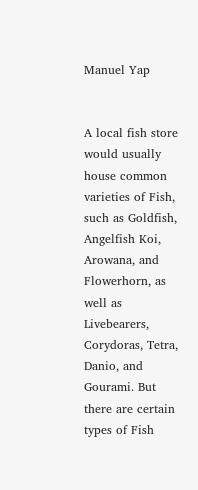Manuel Yap


A local fish store would usually house common varieties of Fish, such as Goldfish, Angelfish Koi, Arowana, and Flowerhorn, as well as Livebearers, Corydoras, Tetra, Danio, and Gourami. But there are certain types of Fish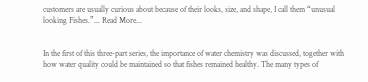customers are usually curious about because of their looks, size, and shape, I call them “unusual looking Fishes.”... Read More...


In the first of this three-part series, the importance of water chemistry was discussed, together with how water quality could be maintained so that fishes remained healthy. The many types of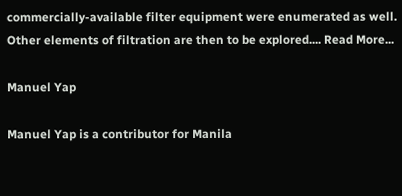commercially-available filter equipment were enumerated as well. Other elements of filtration are then to be explored.... Read More...

Manuel Yap

Manuel Yap is a contributor for Manila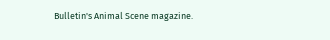Bulletin's Animal Scene magazine.